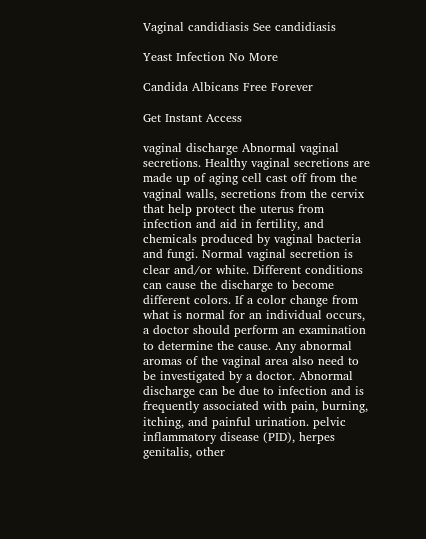Vaginal candidiasis See candidiasis

Yeast Infection No More

Candida Albicans Free Forever

Get Instant Access

vaginal discharge Abnormal vaginal secretions. Healthy vaginal secretions are made up of aging cell cast off from the vaginal walls, secretions from the cervix that help protect the uterus from infection and aid in fertility, and chemicals produced by vaginal bacteria and fungi. Normal vaginal secretion is clear and/or white. Different conditions can cause the discharge to become different colors. If a color change from what is normal for an individual occurs, a doctor should perform an examination to determine the cause. Any abnormal aromas of the vaginal area also need to be investigated by a doctor. Abnormal discharge can be due to infection and is frequently associated with pain, burning, itching, and painful urination. pelvic inflammatory disease (PID), herpes genitalis, other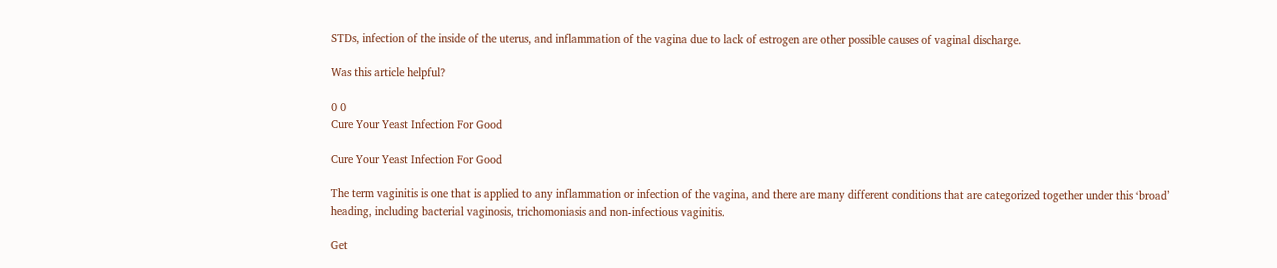STDs, infection of the inside of the uterus, and inflammation of the vagina due to lack of estrogen are other possible causes of vaginal discharge.

Was this article helpful?

0 0
Cure Your Yeast Infection For Good

Cure Your Yeast Infection For Good

The term vaginitis is one that is applied to any inflammation or infection of the vagina, and there are many different conditions that are categorized together under this ‘broad’ heading, including bacterial vaginosis, trichomoniasis and non-infectious vaginitis.

Get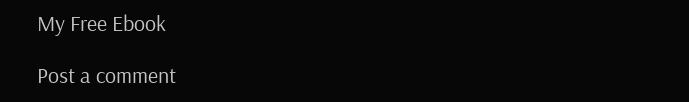My Free Ebook

Post a comment